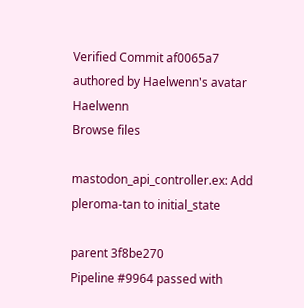Verified Commit af0065a7 authored by Haelwenn's avatar Haelwenn
Browse files

mastodon_api_controller.ex: Add pleroma-tan to initial_state

parent 3f8be270
Pipeline #9964 passed with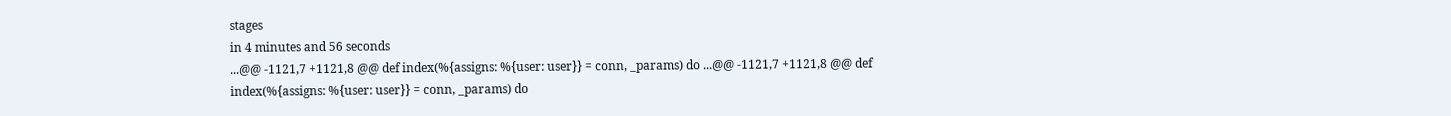stages
in 4 minutes and 56 seconds
...@@ -1121,7 +1121,8 @@ def index(%{assigns: %{user: user}} = conn, _params) do ...@@ -1121,7 +1121,8 @@ def index(%{assigns: %{user: user}} = conn, _params) do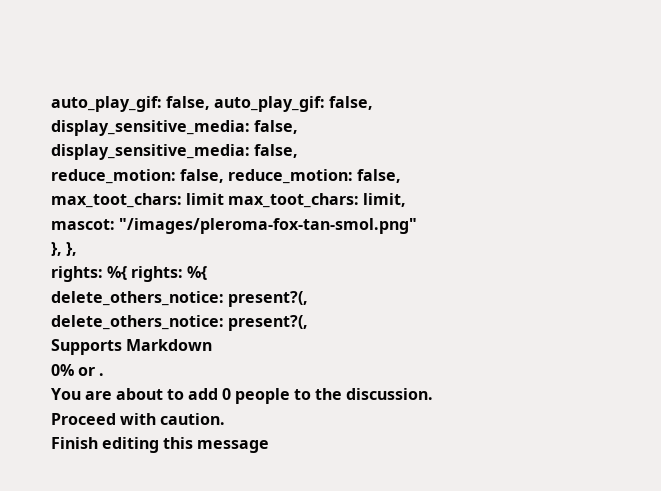auto_play_gif: false, auto_play_gif: false,
display_sensitive_media: false, display_sensitive_media: false,
reduce_motion: false, reduce_motion: false,
max_toot_chars: limit max_toot_chars: limit,
mascot: "/images/pleroma-fox-tan-smol.png"
}, },
rights: %{ rights: %{
delete_others_notice: present?(, delete_others_notice: present?(,
Supports Markdown
0% or .
You are about to add 0 people to the discussion. Proceed with caution.
Finish editing this message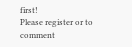first!
Please register or to comment